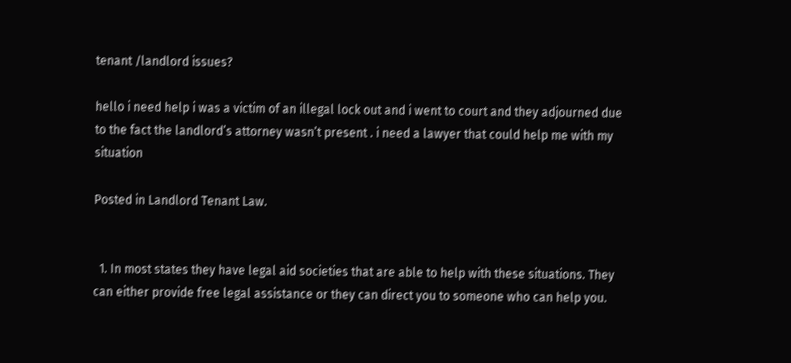tenant /landlord issues?

hello i need help i was a victim of an illegal lock out and i went to court and they adjourned due to the fact the landlord’s attorney wasn’t present . i need a lawyer that could help me with my situation

Posted in Landlord Tenant Law.


  1. In most states they have legal aid societies that are able to help with these situations. They can either provide free legal assistance or they can direct you to someone who can help you.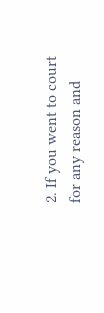2. If you went to court for any reason and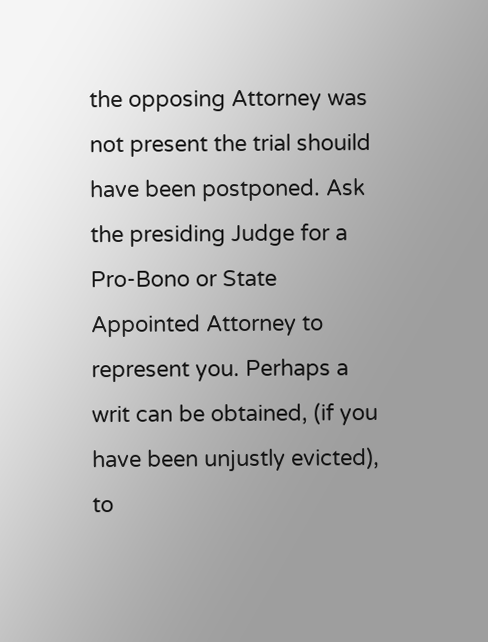the opposing Attorney was not present the trial shouild have been postponed. Ask the presiding Judge for a Pro-Bono or State Appointed Attorney to represent you. Perhaps a writ can be obtained, (if you have been unjustly evicted), to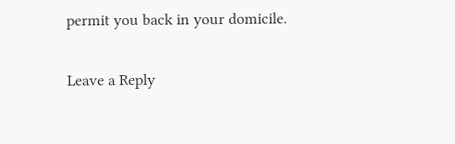permit you back in your domicile.

Leave a Reply